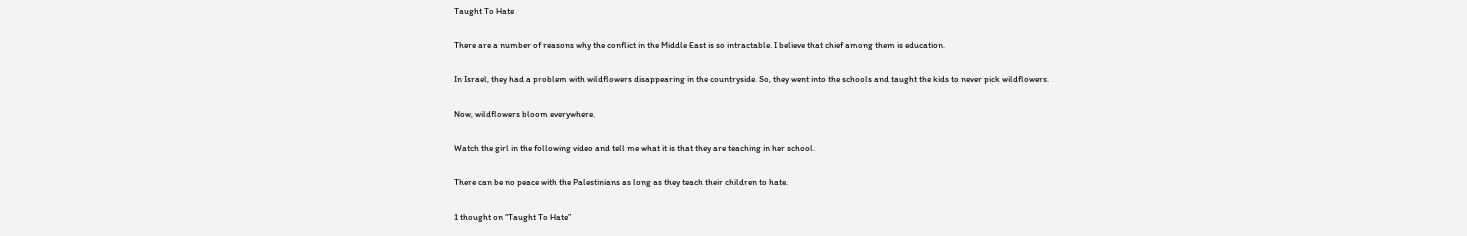Taught To Hate

There are a number of reasons why the conflict in the Middle East is so intractable. I believe that chief among them is education.

In Israel, they had a problem with wildflowers disappearing in the countryside. So, they went into the schools and taught the kids to never pick wildflowers.

Now, wildflowers bloom everywhere.

Watch the girl in the following video and tell me what it is that they are teaching in her school.

There can be no peace with the Palestinians as long as they teach their children to hate.

1 thought on “Taught To Hate”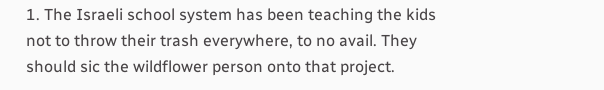1. The Israeli school system has been teaching the kids not to throw their trash everywhere, to no avail. They should sic the wildflower person onto that project.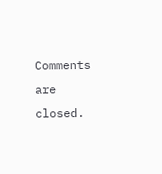Comments are closed.